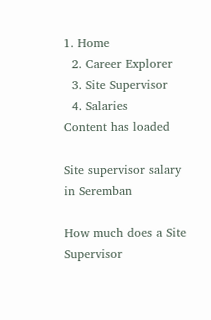1. Home
  2. Career Explorer
  3. Site Supervisor
  4. Salaries
Content has loaded

Site supervisor salary in Seremban

How much does a Site Supervisor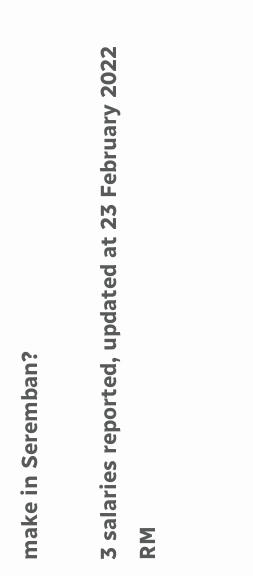make in Seremban?

3 salaries reported, updated at 23 February 2022
RM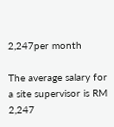2,247per month

The average salary for a site supervisor is RM 2,247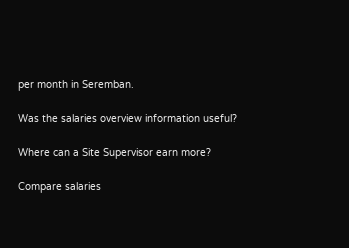per month in Seremban.

Was the salaries overview information useful?

Where can a Site Supervisor earn more?

Compare salaries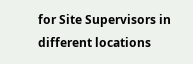for Site Supervisors in different locations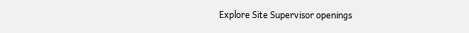Explore Site Supervisor openings